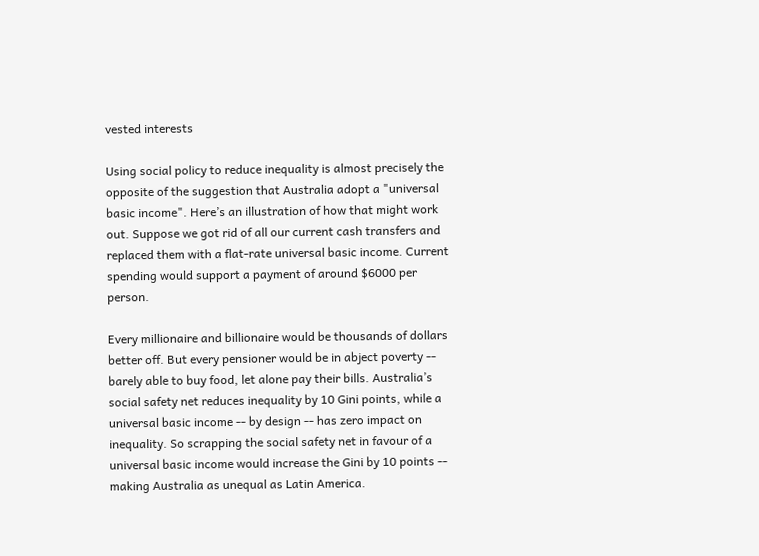vested interests

Using social policy to reduce inequality is almost precisely the opposite of the suggestion that Australia adopt a "universal basic income". Here’s an illustration of how that might work out. Suppose we got rid of all our current cash transfers and replaced them with a flat-rate universal basic income. Current spending would support a payment of around $6000 per person.

Every millionaire and billionaire would be thousands of dollars better off. But every pensioner would be in abject poverty -- barely able to buy food, let alone pay their bills. Australia’s social safety net reduces inequality by 10 Gini points, while a universal basic income -- by design -- has zero impact on inequality. So scrapping the social safety net in favour of a universal basic income would increase the Gini by 10 points -- making Australia as unequal as Latin America.